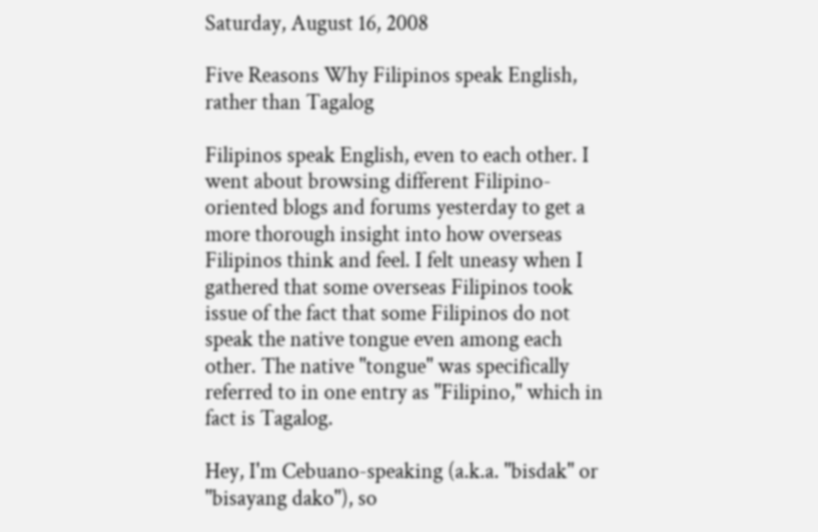Saturday, August 16, 2008

Five Reasons Why Filipinos speak English, rather than Tagalog

Filipinos speak English, even to each other. I went about browsing different Filipino-oriented blogs and forums yesterday to get a more thorough insight into how overseas Filipinos think and feel. I felt uneasy when I gathered that some overseas Filipinos took issue of the fact that some Filipinos do not speak the native tongue even among each other. The native "tongue" was specifically referred to in one entry as "Filipino," which in fact is Tagalog.

Hey, I'm Cebuano-speaking (a.k.a. "bisdak" or "bisayang dako"), so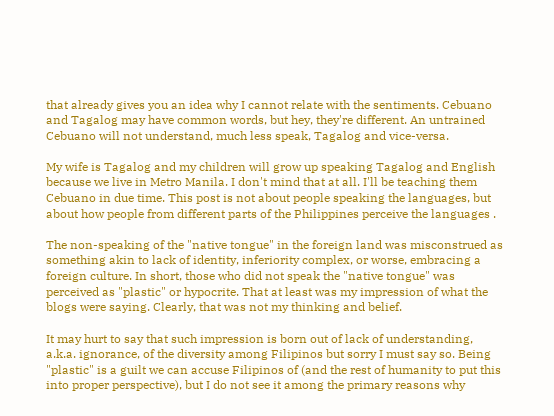that already gives you an idea why I cannot relate with the sentiments. Cebuano and Tagalog may have common words, but hey, they're different. An untrained Cebuano will not understand, much less speak, Tagalog and vice-versa.

My wife is Tagalog and my children will grow up speaking Tagalog and English because we live in Metro Manila. I don't mind that at all. I'll be teaching them Cebuano in due time. This post is not about people speaking the languages, but about how people from different parts of the Philippines perceive the languages .

The non-speaking of the "native tongue" in the foreign land was misconstrued as something akin to lack of identity, inferiority complex, or worse, embracing a foreign culture. In short, those who did not speak the "native tongue" was perceived as "plastic" or hypocrite. That at least was my impression of what the blogs were saying. Clearly, that was not my thinking and belief.

It may hurt to say that such impression is born out of lack of understanding, a.k.a. ignorance, of the diversity among Filipinos but sorry I must say so. Being "plastic" is a guilt we can accuse Filipinos of (and the rest of humanity to put this into proper perspective), but I do not see it among the primary reasons why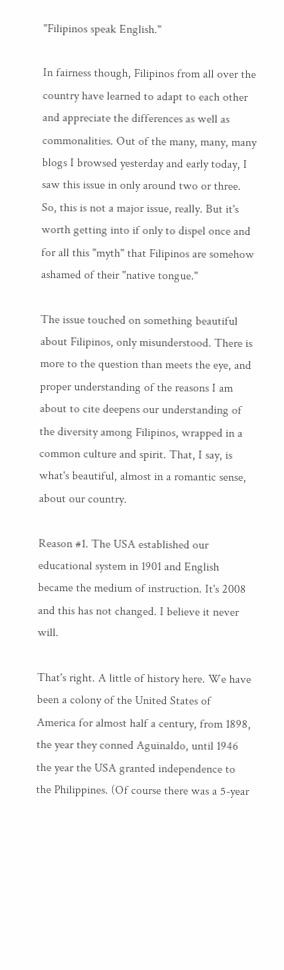"Filipinos speak English."

In fairness though, Filipinos from all over the country have learned to adapt to each other and appreciate the differences as well as commonalities. Out of the many, many, many blogs I browsed yesterday and early today, I saw this issue in only around two or three. So, this is not a major issue, really. But it's worth getting into if only to dispel once and for all this "myth" that Filipinos are somehow ashamed of their "native tongue."

The issue touched on something beautiful about Filipinos, only misunderstood. There is more to the question than meets the eye, and proper understanding of the reasons I am about to cite deepens our understanding of the diversity among Filipinos, wrapped in a common culture and spirit. That, I say, is what's beautiful, almost in a romantic sense, about our country.

Reason #1. The USA established our educational system in 1901 and English became the medium of instruction. It's 2008 and this has not changed. I believe it never will.

That's right. A little of history here. We have been a colony of the United States of America for almost half a century, from 1898, the year they conned Aguinaldo, until 1946 the year the USA granted independence to the Philippines. (Of course there was a 5-year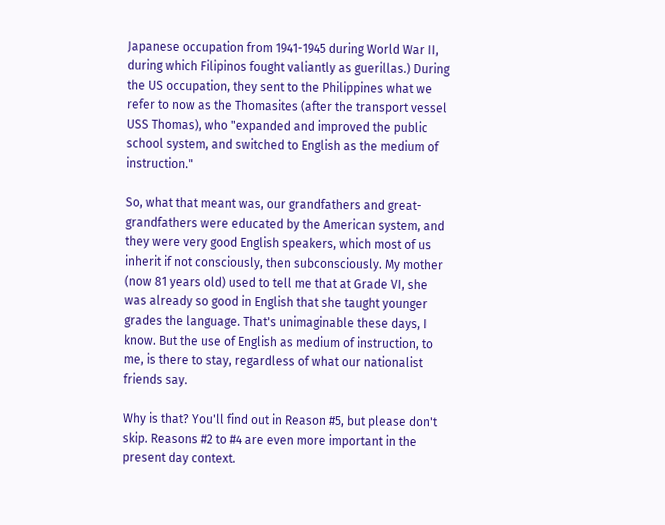Japanese occupation from 1941-1945 during World War II, during which Filipinos fought valiantly as guerillas.) During the US occupation, they sent to the Philippines what we refer to now as the Thomasites (after the transport vessel USS Thomas), who "expanded and improved the public school system, and switched to English as the medium of instruction."

So, what that meant was, our grandfathers and great-grandfathers were educated by the American system, and they were very good English speakers, which most of us inherit if not consciously, then subconsciously. My mother (now 81 years old) used to tell me that at Grade VI, she was already so good in English that she taught younger grades the language. That's unimaginable these days, I know. But the use of English as medium of instruction, to me, is there to stay, regardless of what our nationalist friends say.

Why is that? You'll find out in Reason #5, but please don't skip. Reasons #2 to #4 are even more important in the present day context.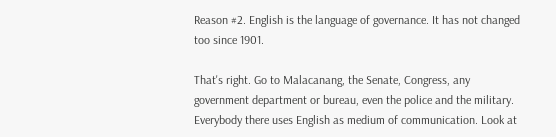Reason #2. English is the language of governance. It has not changed too since 1901.

That's right. Go to Malacanang, the Senate, Congress, any government department or bureau, even the police and the military. Everybody there uses English as medium of communication. Look at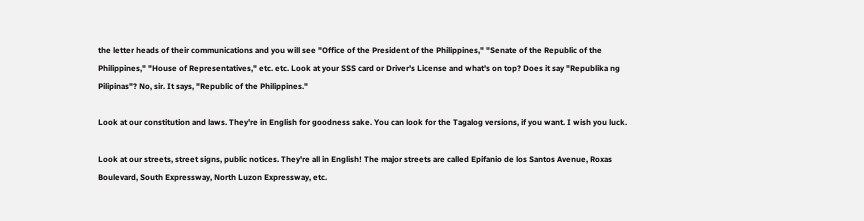the letter heads of their communications and you will see "Office of the President of the Philippines," "Senate of the Republic of the Philippines," "House of Representatives," etc. etc. Look at your SSS card or Driver's License and what's on top? Does it say "Republika ng Pilipinas"? No, sir. It says, "Republic of the Philippines."

Look at our constitution and laws. They're in English for goodness sake. You can look for the Tagalog versions, if you want. I wish you luck.

Look at our streets, street signs, public notices. They're all in English! The major streets are called Epifanio de los Santos Avenue, Roxas Boulevard, South Expressway, North Luzon Expressway, etc.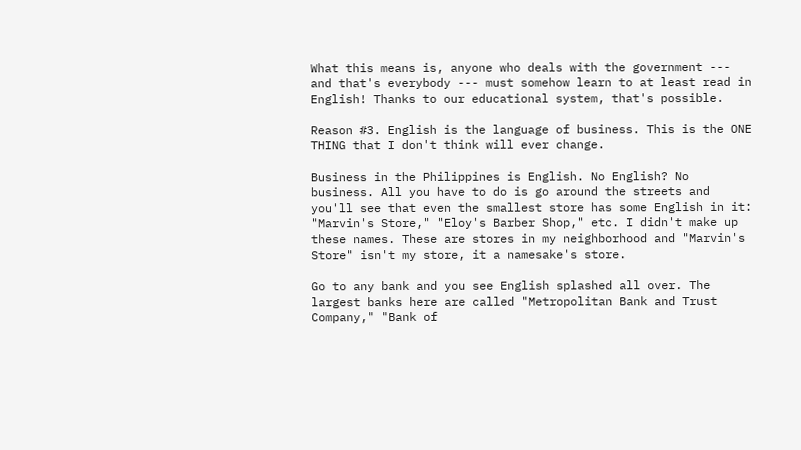What this means is, anyone who deals with the government --- and that's everybody --- must somehow learn to at least read in English! Thanks to our educational system, that's possible.

Reason #3. English is the language of business. This is the ONE THING that I don't think will ever change.

Business in the Philippines is English. No English? No business. All you have to do is go around the streets and you'll see that even the smallest store has some English in it: "Marvin's Store," "Eloy's Barber Shop," etc. I didn't make up these names. These are stores in my neighborhood and "Marvin's Store" isn't my store, it a namesake's store.

Go to any bank and you see English splashed all over. The largest banks here are called "Metropolitan Bank and Trust Company," "Bank of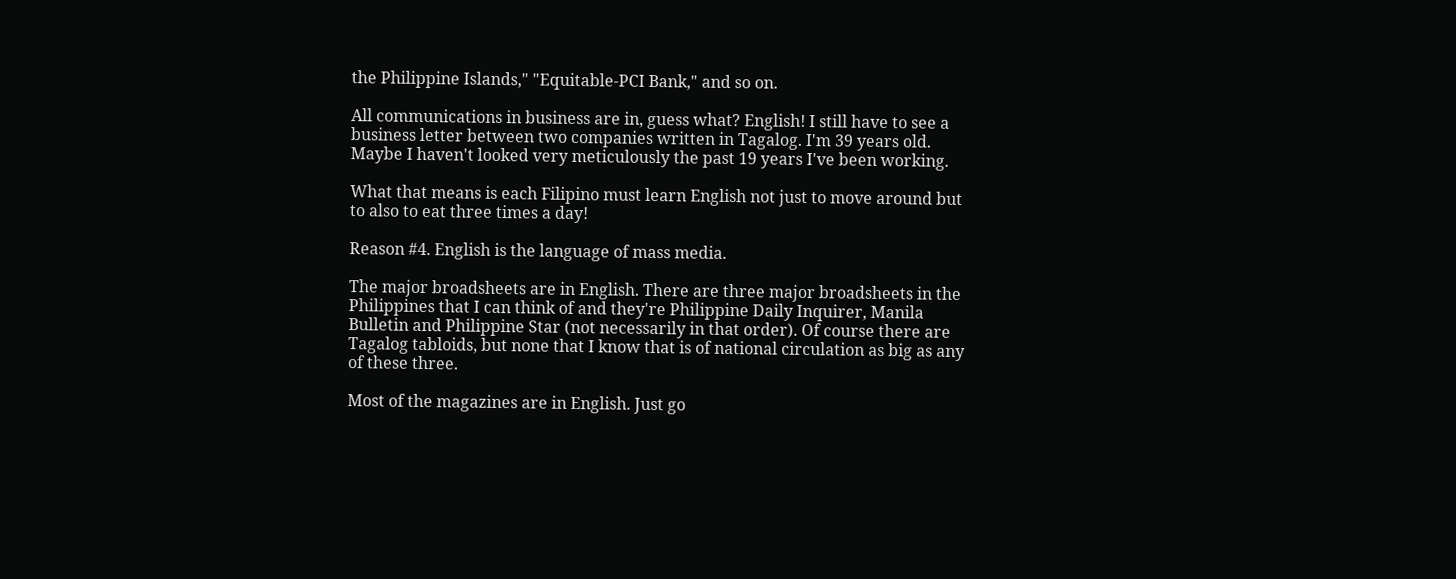the Philippine Islands," "Equitable-PCI Bank," and so on.

All communications in business are in, guess what? English! I still have to see a business letter between two companies written in Tagalog. I'm 39 years old. Maybe I haven't looked very meticulously the past 19 years I've been working.

What that means is each Filipino must learn English not just to move around but to also to eat three times a day!

Reason #4. English is the language of mass media.

The major broadsheets are in English. There are three major broadsheets in the Philippines that I can think of and they're Philippine Daily Inquirer, Manila Bulletin and Philippine Star (not necessarily in that order). Of course there are Tagalog tabloids, but none that I know that is of national circulation as big as any of these three.

Most of the magazines are in English. Just go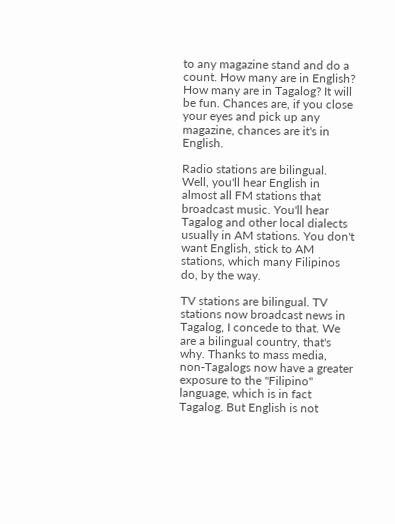to any magazine stand and do a count. How many are in English? How many are in Tagalog? It will be fun. Chances are, if you close your eyes and pick up any magazine, chances are it's in English.

Radio stations are bilingual. Well, you'll hear English in almost all FM stations that broadcast music. You'll hear Tagalog and other local dialects usually in AM stations. You don't want English, stick to AM stations, which many Filipinos do, by the way.

TV stations are bilingual. TV stations now broadcast news in Tagalog, I concede to that. We are a bilingual country, that's why. Thanks to mass media, non-Tagalogs now have a greater exposure to the "Filipino" language, which is in fact Tagalog. But English is not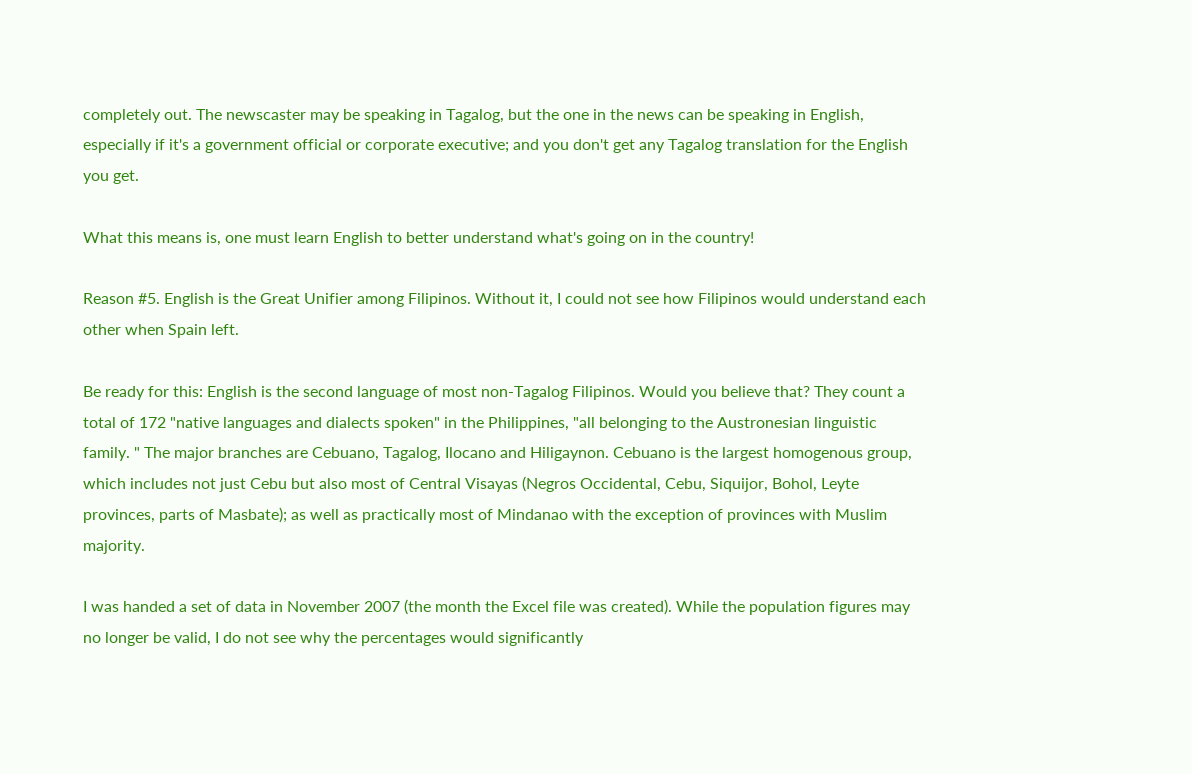completely out. The newscaster may be speaking in Tagalog, but the one in the news can be speaking in English, especially if it's a government official or corporate executive; and you don't get any Tagalog translation for the English you get.

What this means is, one must learn English to better understand what's going on in the country!

Reason #5. English is the Great Unifier among Filipinos. Without it, I could not see how Filipinos would understand each other when Spain left.

Be ready for this: English is the second language of most non-Tagalog Filipinos. Would you believe that? They count a total of 172 "native languages and dialects spoken" in the Philippines, "all belonging to the Austronesian linguistic family. " The major branches are Cebuano, Tagalog, Ilocano and Hiligaynon. Cebuano is the largest homogenous group, which includes not just Cebu but also most of Central Visayas (Negros Occidental, Cebu, Siquijor, Bohol, Leyte provinces, parts of Masbate); as well as practically most of Mindanao with the exception of provinces with Muslim majority.

I was handed a set of data in November 2007 (the month the Excel file was created). While the population figures may no longer be valid, I do not see why the percentages would significantly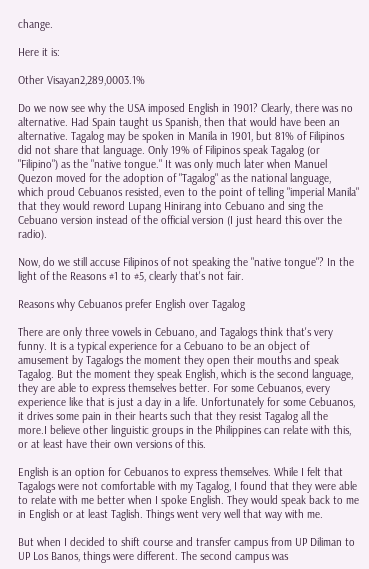change.

Here it is:

Other Visayan2,289,0003.1%

Do we now see why the USA imposed English in 1901? Clearly, there was no alternative. Had Spain taught us Spanish, then that would have been an alternative. Tagalog may be spoken in Manila in 1901, but 81% of Filipinos did not share that language. Only 19% of Filipinos speak Tagalog (or "Filipino") as the "native tongue." It was only much later when Manuel Quezon moved for the adoption of "Tagalog" as the national language, which proud Cebuanos resisted, even to the point of telling "imperial Manila" that they would reword Lupang Hinirang into Cebuano and sing the Cebuano version instead of the official version (I just heard this over the radio).

Now, do we still accuse Filipinos of not speaking the "native tongue"? In the light of the Reasons #1 to #5, clearly that's not fair.

Reasons why Cebuanos prefer English over Tagalog

There are only three vowels in Cebuano, and Tagalogs think that's very funny. It is a typical experience for a Cebuano to be an object of amusement by Tagalogs the moment they open their mouths and speak Tagalog. But the moment they speak English, which is the second language, they are able to express themselves better. For some Cebuanos, every experience like that is just a day in a life. Unfortunately for some Cebuanos, it drives some pain in their hearts such that they resist Tagalog all the more.I believe other linguistic groups in the Philippines can relate with this, or at least have their own versions of this.

English is an option for Cebuanos to express themselves. While I felt that Tagalogs were not comfortable with my Tagalog, I found that they were able to relate with me better when I spoke English. They would speak back to me in English or at least Taglish. Things went very well that way with me.

But when I decided to shift course and transfer campus from UP Diliman to UP Los Banos, things were different. The second campus was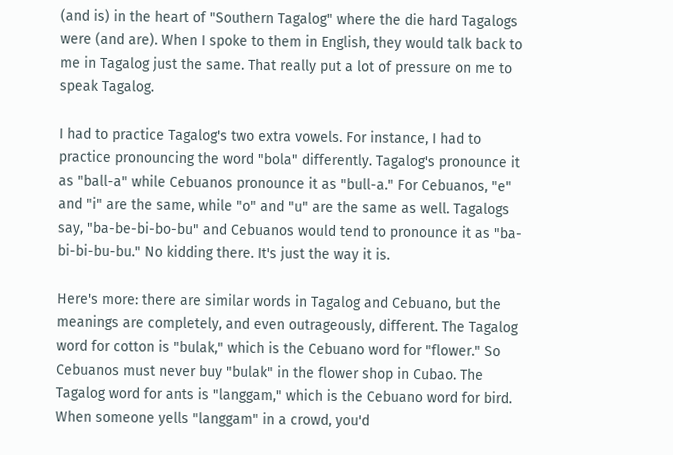(and is) in the heart of "Southern Tagalog" where the die hard Tagalogs were (and are). When I spoke to them in English, they would talk back to me in Tagalog just the same. That really put a lot of pressure on me to speak Tagalog.

I had to practice Tagalog's two extra vowels. For instance, I had to practice pronouncing the word "bola" differently. Tagalog's pronounce it as "ball-a" while Cebuanos pronounce it as "bull-a." For Cebuanos, "e" and "i" are the same, while "o" and "u" are the same as well. Tagalogs say, "ba-be-bi-bo-bu" and Cebuanos would tend to pronounce it as "ba-bi-bi-bu-bu." No kidding there. It's just the way it is.

Here's more: there are similar words in Tagalog and Cebuano, but the meanings are completely, and even outrageously, different. The Tagalog word for cotton is "bulak," which is the Cebuano word for "flower." So Cebuanos must never buy "bulak" in the flower shop in Cubao. The Tagalog word for ants is "langgam," which is the Cebuano word for bird. When someone yells "langgam" in a crowd, you'd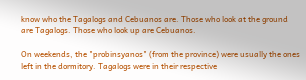know who the Tagalogs and Cebuanos are. Those who look at the ground are Tagalogs. Those who look up are Cebuanos.

On weekends, the "probinsyanos" (from the province) were usually the ones left in the dormitory. Tagalogs were in their respective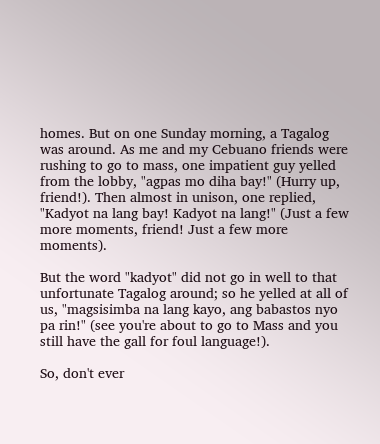homes. But on one Sunday morning, a Tagalog was around. As me and my Cebuano friends were rushing to go to mass, one impatient guy yelled from the lobby, "agpas mo diha bay!" (Hurry up, friend!). Then almost in unison, one replied, "Kadyot na lang bay! Kadyot na lang!" (Just a few more moments, friend! Just a few more moments).

But the word "kadyot" did not go in well to that unfortunate Tagalog around; so he yelled at all of us, "magsisimba na lang kayo, ang babastos nyo pa rin!" (see you're about to go to Mass and you still have the gall for foul language!).

So, don't ever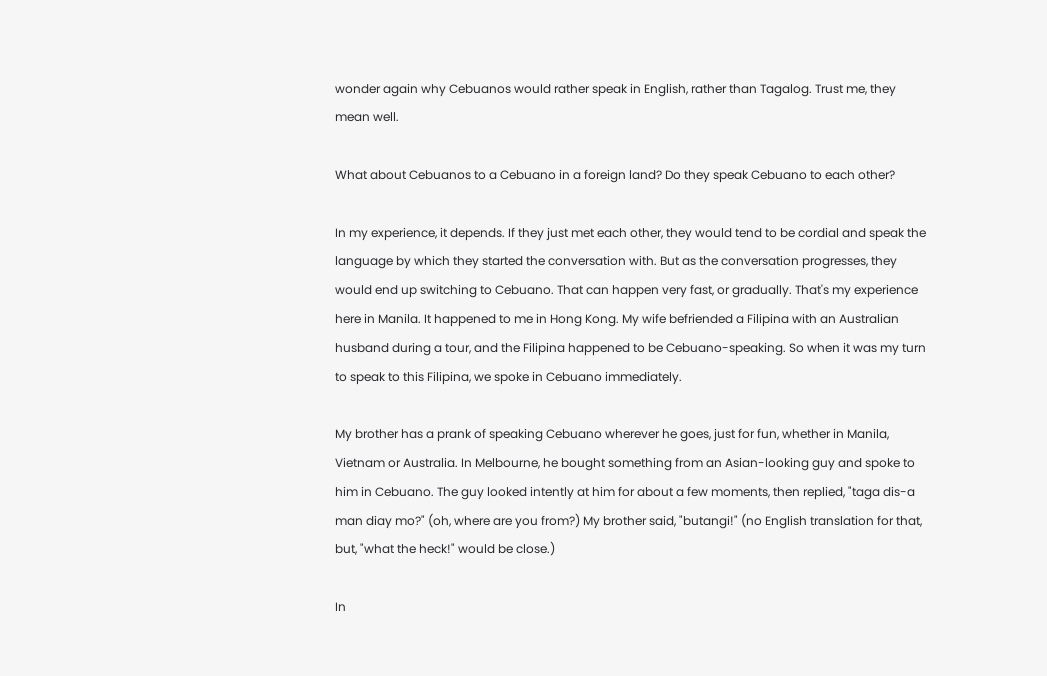wonder again why Cebuanos would rather speak in English, rather than Tagalog. Trust me, they mean well.

What about Cebuanos to a Cebuano in a foreign land? Do they speak Cebuano to each other?

In my experience, it depends. If they just met each other, they would tend to be cordial and speak the language by which they started the conversation with. But as the conversation progresses, they would end up switching to Cebuano. That can happen very fast, or gradually. That's my experience here in Manila. It happened to me in Hong Kong. My wife befriended a Filipina with an Australian husband during a tour, and the Filipina happened to be Cebuano-speaking. So when it was my turn to speak to this Filipina, we spoke in Cebuano immediately.

My brother has a prank of speaking Cebuano wherever he goes, just for fun, whether in Manila, Vietnam or Australia. In Melbourne, he bought something from an Asian-looking guy and spoke to him in Cebuano. The guy looked intently at him for about a few moments, then replied, "taga dis-a man diay mo?" (oh, where are you from?) My brother said, "butangi!" (no English translation for that, but, "what the heck!" would be close.)

In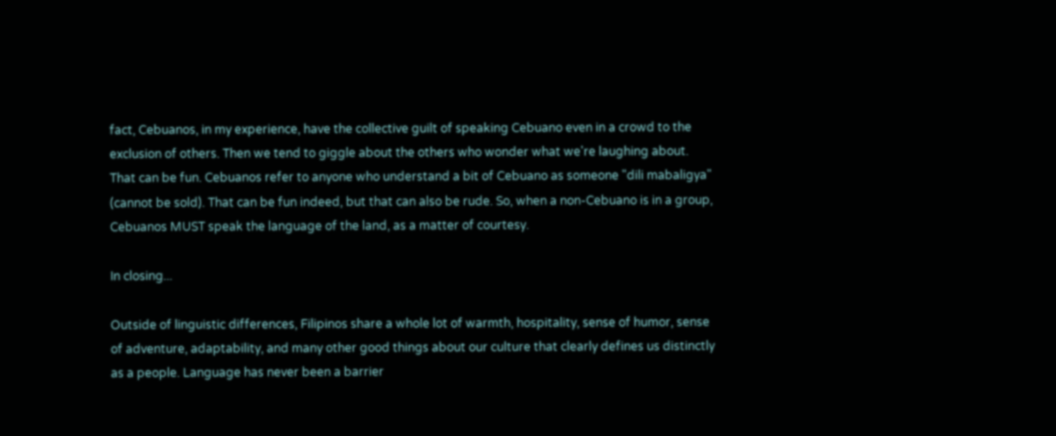fact, Cebuanos, in my experience, have the collective guilt of speaking Cebuano even in a crowd to the exclusion of others. Then we tend to giggle about the others who wonder what we're laughing about. That can be fun. Cebuanos refer to anyone who understand a bit of Cebuano as someone "dili mabaligya" (cannot be sold). That can be fun indeed, but that can also be rude. So, when a non-Cebuano is in a group, Cebuanos MUST speak the language of the land, as a matter of courtesy.

In closing...

Outside of linguistic differences, Filipinos share a whole lot of warmth, hospitality, sense of humor, sense of adventure, adaptability, and many other good things about our culture that clearly defines us distinctly as a people. Language has never been a barrier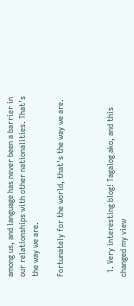among us, and language has never been a barrier in our relationships with other nationalities. That's the way we are.

Fortunately for the world, that's the way we are.



  1. Very interesting blog! Tagalog ako, and this changed my view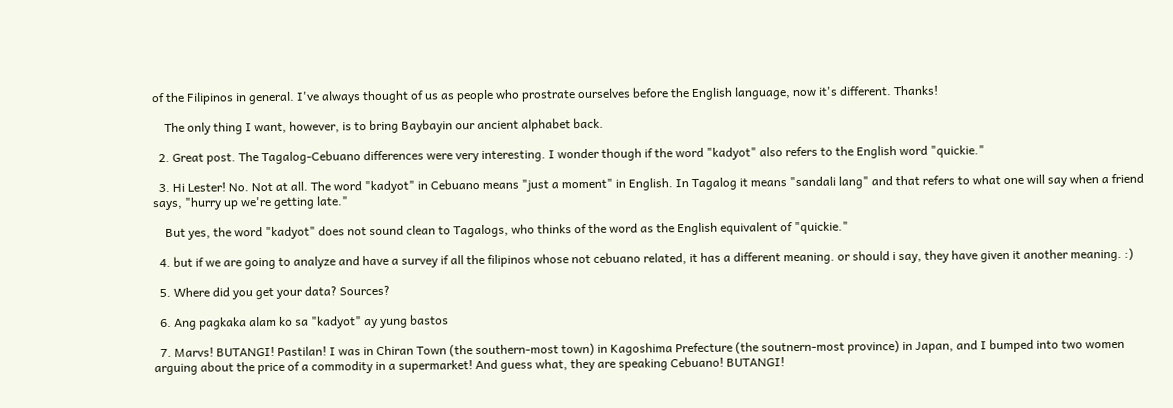of the Filipinos in general. I've always thought of us as people who prostrate ourselves before the English language, now it's different. Thanks!

    The only thing I want, however, is to bring Baybayin our ancient alphabet back.

  2. Great post. The Tagalog-Cebuano differences were very interesting. I wonder though if the word "kadyot" also refers to the English word "quickie."

  3. Hi Lester! No. Not at all. The word "kadyot" in Cebuano means "just a moment" in English. In Tagalog it means "sandali lang" and that refers to what one will say when a friend says, "hurry up we're getting late."

    But yes, the word "kadyot" does not sound clean to Tagalogs, who thinks of the word as the English equivalent of "quickie."

  4. but if we are going to analyze and have a survey if all the filipinos whose not cebuano related, it has a different meaning. or should i say, they have given it another meaning. :)

  5. Where did you get your data? Sources?

  6. Ang pagkaka alam ko sa "kadyot" ay yung bastos

  7. Marvs! BUTANGI! Pastilan! I was in Chiran Town (the southern-most town) in Kagoshima Prefecture (the soutnern-most province) in Japan, and I bumped into two women arguing about the price of a commodity in a supermarket! And guess what, they are speaking Cebuano! BUTANGI!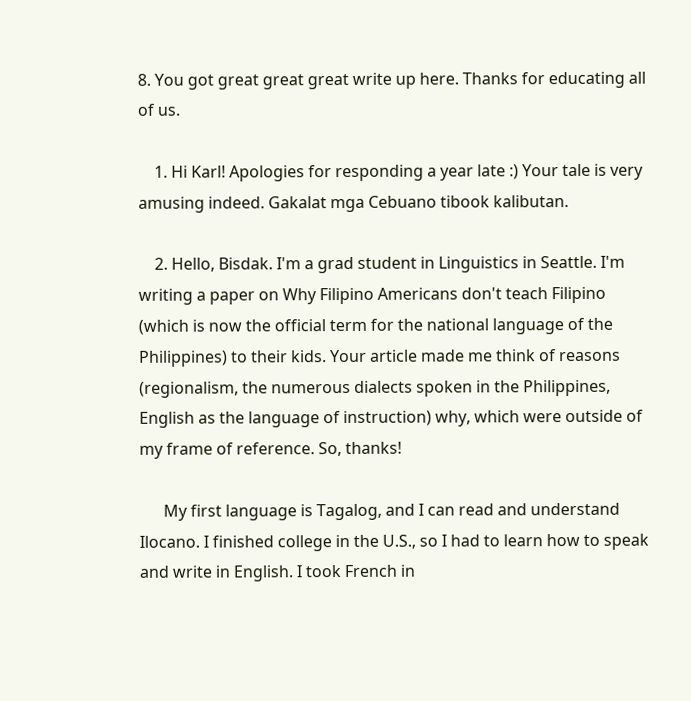8. You got great great great write up here. Thanks for educating all of us.

    1. Hi Karl! Apologies for responding a year late :) Your tale is very amusing indeed. Gakalat mga Cebuano tibook kalibutan.

    2. Hello, Bisdak. I'm a grad student in Linguistics in Seattle. I'm writing a paper on Why Filipino Americans don't teach Filipino (which is now the official term for the national language of the Philippines) to their kids. Your article made me think of reasons (regionalism, the numerous dialects spoken in the Philippines, English as the language of instruction) why, which were outside of my frame of reference. So, thanks!

      My first language is Tagalog, and I can read and understand Ilocano. I finished college in the U.S., so I had to learn how to speak and write in English. I took French in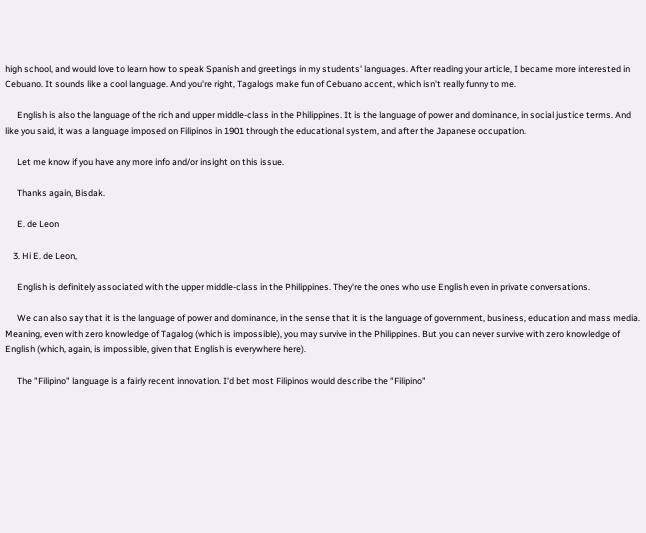high school, and would love to learn how to speak Spanish and greetings in my students' languages. After reading your article, I became more interested in Cebuano. It sounds like a cool language. And you're right, Tagalogs make fun of Cebuano accent, which isn't really funny to me.

      English is also the language of the rich and upper middle-class in the Philippines. It is the language of power and dominance, in social justice terms. And like you said, it was a language imposed on Filipinos in 1901 through the educational system, and after the Japanese occupation.

      Let me know if you have any more info and/or insight on this issue.

      Thanks again, Bisdak.

      E. de Leon

    3. Hi E. de Leon,

      English is definitely associated with the upper middle-class in the Philippines. They're the ones who use English even in private conversations.

      We can also say that it is the language of power and dominance, in the sense that it is the language of government, business, education and mass media. Meaning, even with zero knowledge of Tagalog (which is impossible), you may survive in the Philippines. But you can never survive with zero knowledge of English (which, again, is impossible, given that English is everywhere here).

      The "Filipino" language is a fairly recent innovation. I'd bet most Filipinos would describe the "Filipino"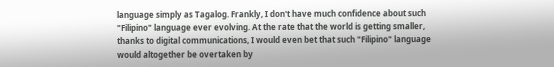language simply as Tagalog. Frankly, I don't have much confidence about such "Filipino" language ever evolving. At the rate that the world is getting smaller, thanks to digital communications, I would even bet that such "Filipino" language would altogether be overtaken by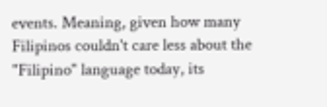events. Meaning, given how many Filipinos couldn't care less about the "Filipino" language today, its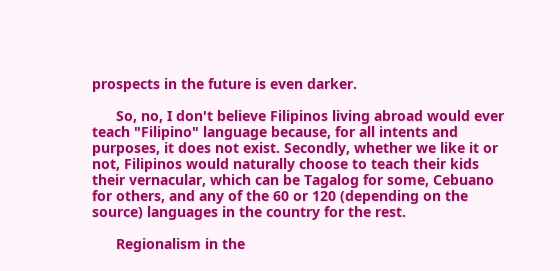prospects in the future is even darker.

      So, no, I don't believe Filipinos living abroad would ever teach "Filipino" language because, for all intents and purposes, it does not exist. Secondly, whether we like it or not, Filipinos would naturally choose to teach their kids their vernacular, which can be Tagalog for some, Cebuano for others, and any of the 60 or 120 (depending on the source) languages in the country for the rest.

      Regionalism in the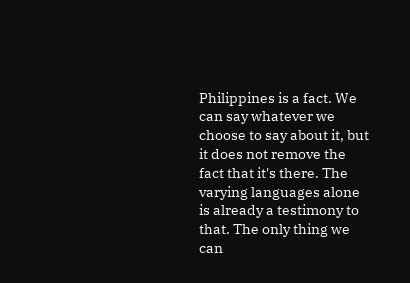Philippines is a fact. We can say whatever we choose to say about it, but it does not remove the fact that it's there. The varying languages alone is already a testimony to that. The only thing we can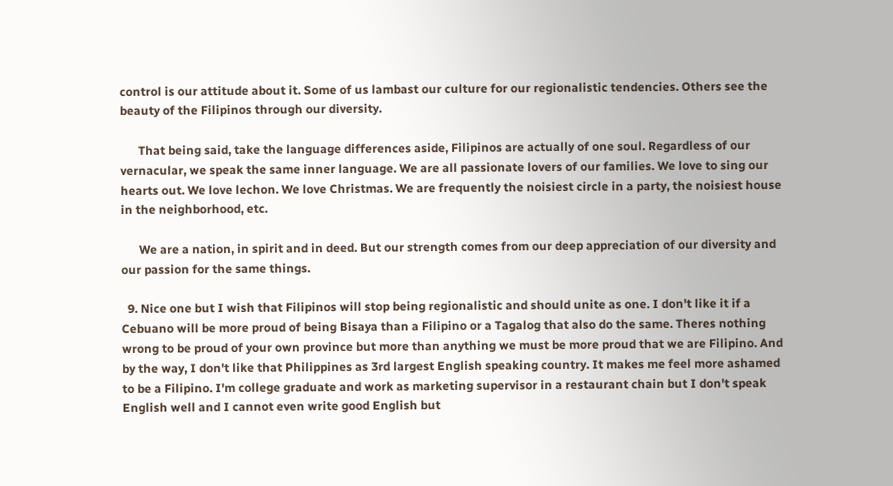control is our attitude about it. Some of us lambast our culture for our regionalistic tendencies. Others see the beauty of the Filipinos through our diversity.

      That being said, take the language differences aside, Filipinos are actually of one soul. Regardless of our vernacular, we speak the same inner language. We are all passionate lovers of our families. We love to sing our hearts out. We love lechon. We love Christmas. We are frequently the noisiest circle in a party, the noisiest house in the neighborhood, etc.

      We are a nation, in spirit and in deed. But our strength comes from our deep appreciation of our diversity and our passion for the same things.

  9. Nice one but I wish that Filipinos will stop being regionalistic and should unite as one. I don't like it if a Cebuano will be more proud of being Bisaya than a Filipino or a Tagalog that also do the same. Theres nothing wrong to be proud of your own province but more than anything we must be more proud that we are Filipino. And by the way, I don't like that Philippines as 3rd largest English speaking country. It makes me feel more ashamed to be a Filipino. I'm college graduate and work as marketing supervisor in a restaurant chain but I don't speak English well and I cannot even write good English but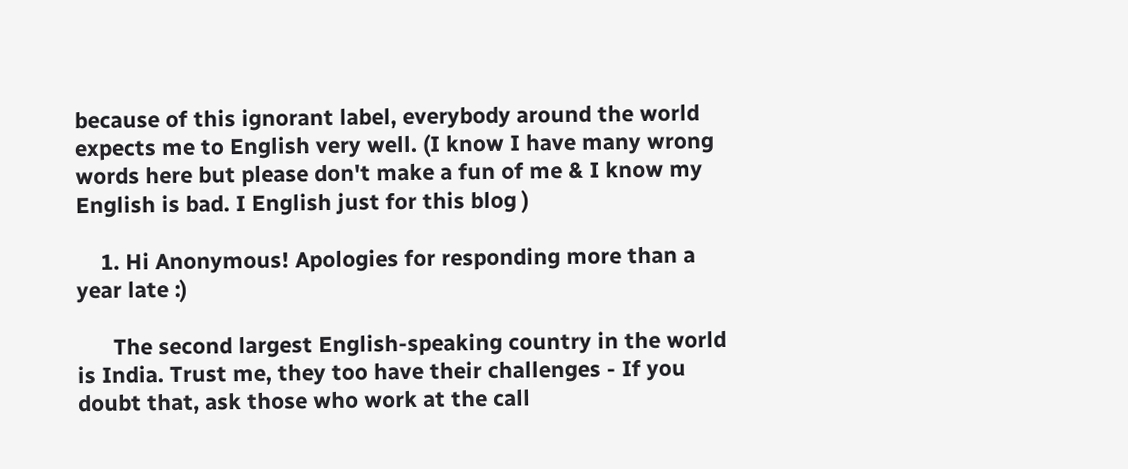because of this ignorant label, everybody around the world expects me to English very well. (I know I have many wrong words here but please don't make a fun of me & I know my English is bad. I English just for this blog )

    1. Hi Anonymous! Apologies for responding more than a year late :)

      The second largest English-speaking country in the world is India. Trust me, they too have their challenges - If you doubt that, ask those who work at the call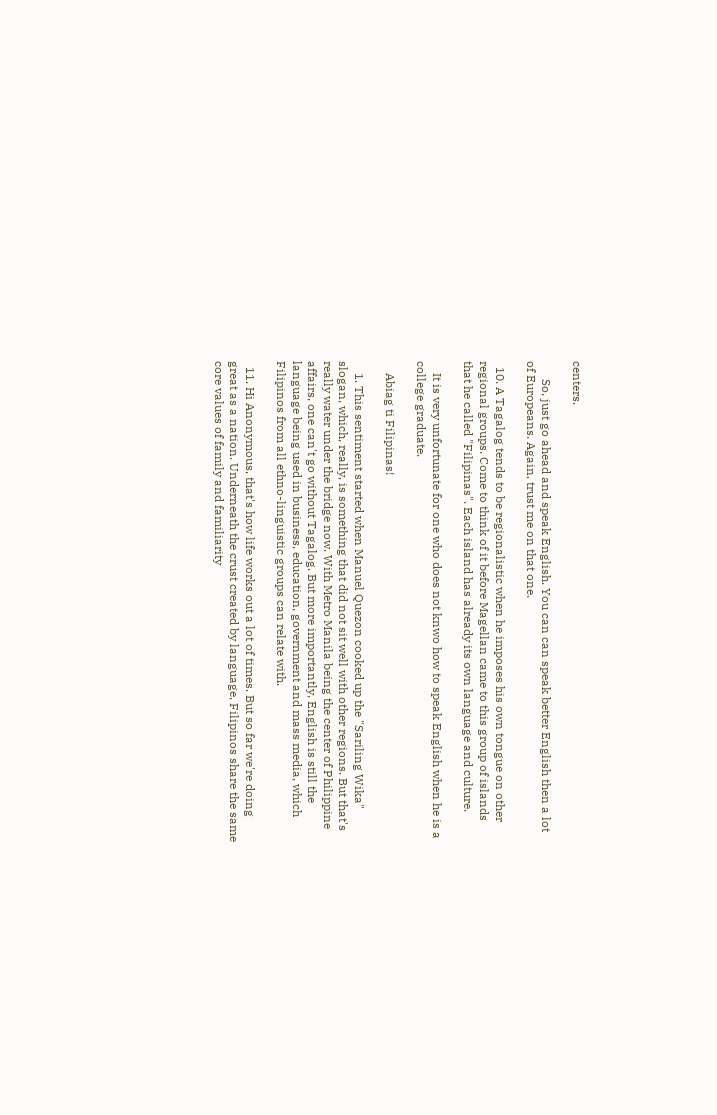centers.

      So, just go ahead and speak English. You can can speak better English then a lot of Europeans. Again, trust me on that one.

  10. A Tagalog tends to be regionalistic when he imposes his own tongue on other regional groups. Come to think of it before Magellan came to this group of islands that he called "Filipinas". Each island has already its own language and culture.

    It is very unfortunate for one who does not knwo how to speak English when he is a college graduate.

    Abiag ti Filipinas!

    1. This sentiment started when Manuel Quezon cooked up the "Sariling Wika" slogan, which, really, is something that did not sit well with other regions. But that's really water under the bridge now. With Metro Manila being the center of Philippine affairs, one can't go without Tagalog. But more importantly, English is still the language being used in business, education, government and mass media, which Filipinos from all ethno-linguistic groups can relate with.

  11. Hi Anonymous, that's how life works out a lot of times. But so far we're doing great as a nation. Underneath the crust created by language, Filipinos share the same core values of family and familiarity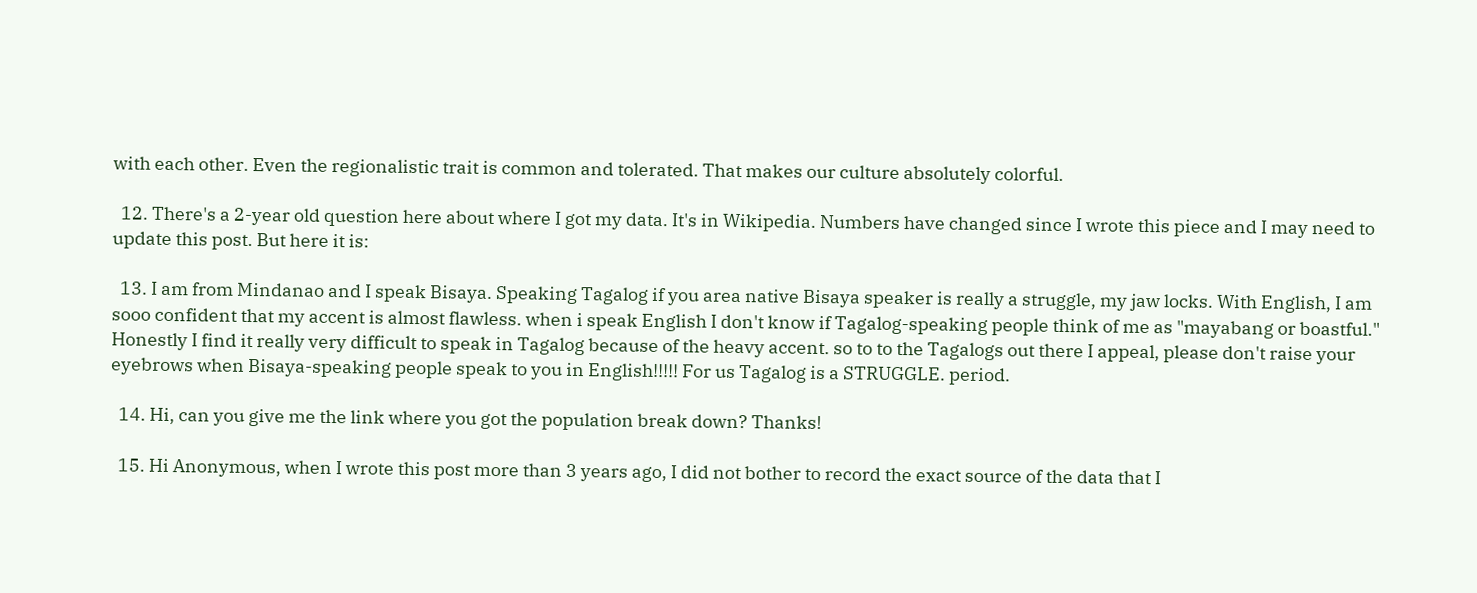with each other. Even the regionalistic trait is common and tolerated. That makes our culture absolutely colorful.

  12. There's a 2-year old question here about where I got my data. It's in Wikipedia. Numbers have changed since I wrote this piece and I may need to update this post. But here it is:

  13. I am from Mindanao and I speak Bisaya. Speaking Tagalog if you area native Bisaya speaker is really a struggle, my jaw locks. With English, I am sooo confident that my accent is almost flawless. when i speak English I don't know if Tagalog-speaking people think of me as "mayabang or boastful." Honestly I find it really very difficult to speak in Tagalog because of the heavy accent. so to to the Tagalogs out there I appeal, please don't raise your eyebrows when Bisaya-speaking people speak to you in English!!!!! For us Tagalog is a STRUGGLE. period.

  14. Hi, can you give me the link where you got the population break down? Thanks!

  15. Hi Anonymous, when I wrote this post more than 3 years ago, I did not bother to record the exact source of the data that I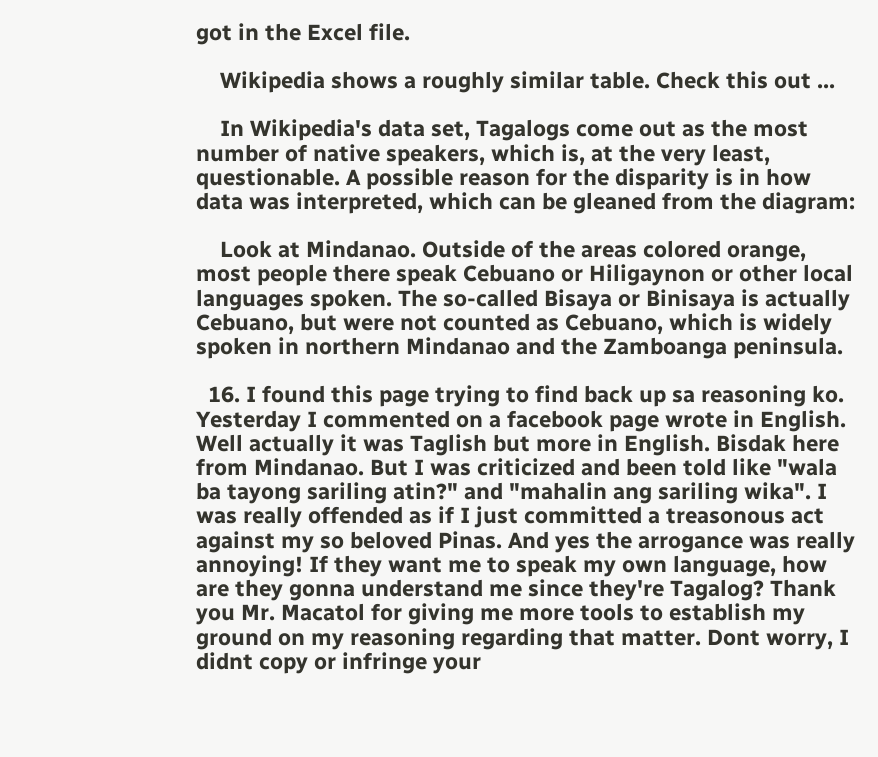got in the Excel file.

    Wikipedia shows a roughly similar table. Check this out ...

    In Wikipedia's data set, Tagalogs come out as the most number of native speakers, which is, at the very least, questionable. A possible reason for the disparity is in how data was interpreted, which can be gleaned from the diagram:

    Look at Mindanao. Outside of the areas colored orange, most people there speak Cebuano or Hiligaynon or other local languages spoken. The so-called Bisaya or Binisaya is actually Cebuano, but were not counted as Cebuano, which is widely spoken in northern Mindanao and the Zamboanga peninsula.

  16. I found this page trying to find back up sa reasoning ko. Yesterday I commented on a facebook page wrote in English. Well actually it was Taglish but more in English. Bisdak here from Mindanao. But I was criticized and been told like "wala ba tayong sariling atin?" and "mahalin ang sariling wika". I was really offended as if I just committed a treasonous act against my so beloved Pinas. And yes the arrogance was really annoying! If they want me to speak my own language, how are they gonna understand me since they're Tagalog? Thank you Mr. Macatol for giving me more tools to establish my ground on my reasoning regarding that matter. Dont worry, I didnt copy or infringe your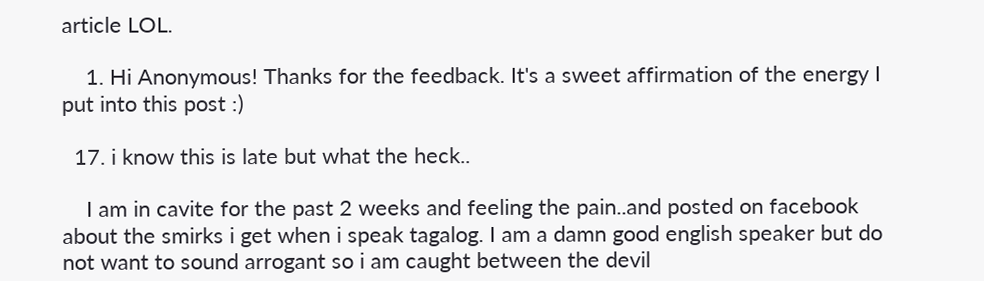article LOL.

    1. Hi Anonymous! Thanks for the feedback. It's a sweet affirmation of the energy I put into this post :)

  17. i know this is late but what the heck..

    I am in cavite for the past 2 weeks and feeling the pain..and posted on facebook about the smirks i get when i speak tagalog. I am a damn good english speaker but do not want to sound arrogant so i am caught between the devil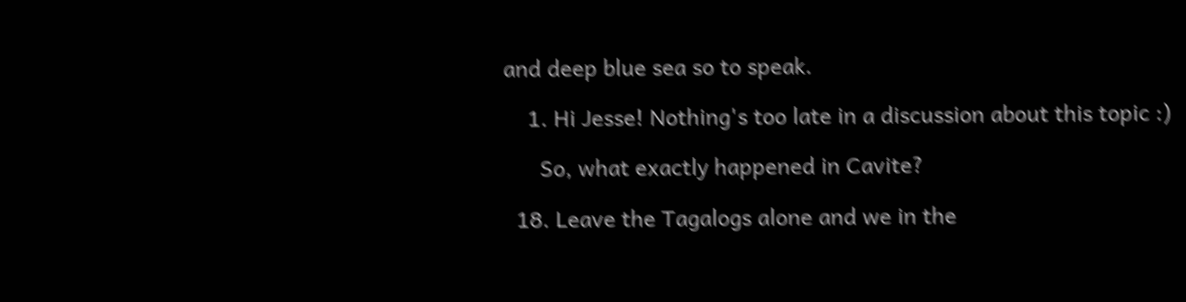and deep blue sea so to speak.

    1. Hi Jesse! Nothing's too late in a discussion about this topic :)

      So, what exactly happened in Cavite?

  18. Leave the Tagalogs alone and we in the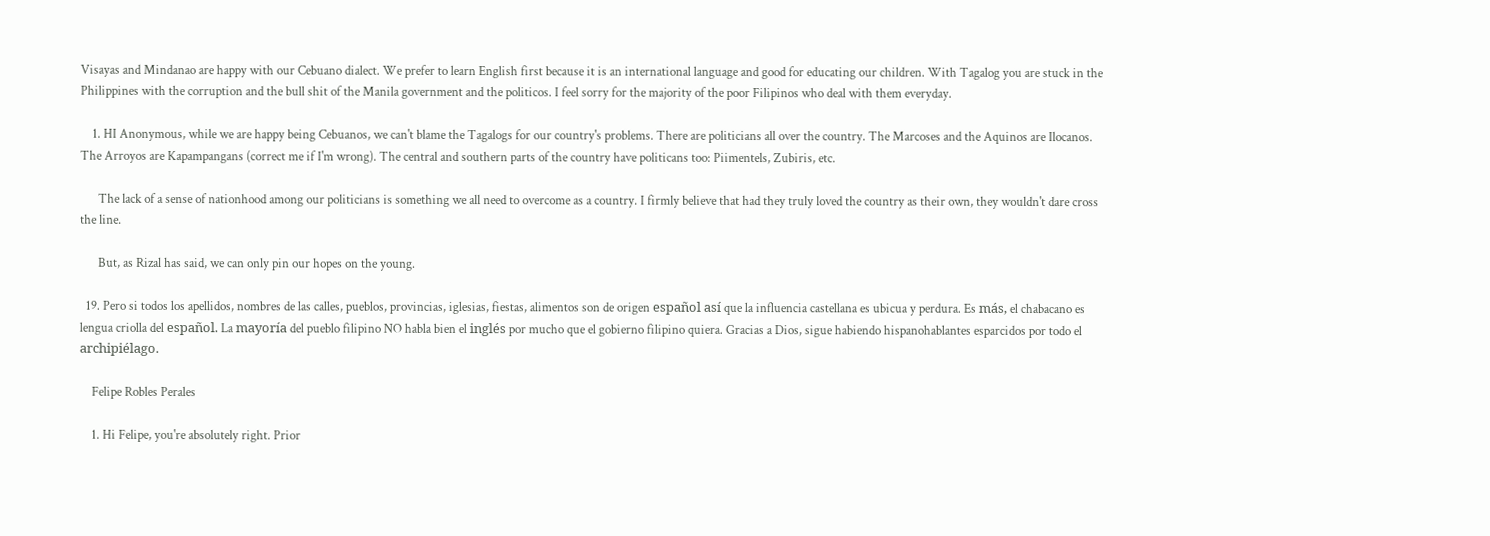Visayas and Mindanao are happy with our Cebuano dialect. We prefer to learn English first because it is an international language and good for educating our children. With Tagalog you are stuck in the Philippines with the corruption and the bull shit of the Manila government and the politicos. I feel sorry for the majority of the poor Filipinos who deal with them everyday.

    1. HI Anonymous, while we are happy being Cebuanos, we can't blame the Tagalogs for our country's problems. There are politicians all over the country. The Marcoses and the Aquinos are Ilocanos. The Arroyos are Kapampangans (correct me if I'm wrong). The central and southern parts of the country have politicans too: Piimentels, Zubiris, etc.

      The lack of a sense of nationhood among our politicians is something we all need to overcome as a country. I firmly believe that had they truly loved the country as their own, they wouldn't dare cross the line.

      But, as Rizal has said, we can only pin our hopes on the young.

  19. Pero si todos los apellidos, nombres de las calles, pueblos, provincias, iglesias, fiestas, alimentos son de origen español así que la influencia castellana es ubicua y perdura. Es más, el chabacano es lengua criolla del español. La mayoría del pueblo filipino NO habla bien el inglés por mucho que el gobierno filipino quiera. Gracias a Dios, sigue habiendo hispanohablantes esparcidos por todo el archipiélago.

    Felipe Robles Perales

    1. Hi Felipe, you're absolutely right. Prior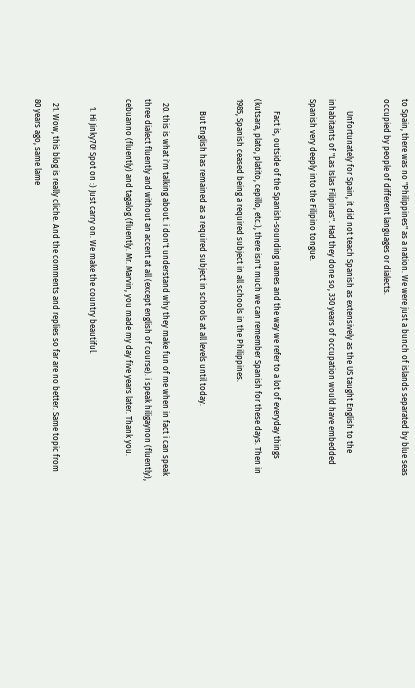to Spain, there was no "Philippines" as a nation. We were just a bunch of islands separated by blue seas occupied by people of different languages or dialects.

      Unfortunately for Spain, it did not teach Spanish as extensively as the US taught English to the inhabitants of "Las Islas Filipinas". Had they done so, 330 years of occupation would have embedded Spanish very deeply into the Filipino tongue.

      Fact is, outside of the Spanish-sounding names and the way we refer to a lot of everyday things (kutsara, plato, platito, cepillo, etc.), there isn't much we can remember Spanish for these days. Then in 1985, Spanish ceased being a required subject in all schools in the Philippines.

      But English has remained as a required subject in schools at all levels until today.

  20. this is what i'm talking about. i don't understand why they make fun of me when in fact i can speak three dialect fluently and without an accent at all (except english of course). i speak hiligaynon (fluently), cebuanno (fluently) and tagalog (fluently. Mr. Marvin, you made my day five years later. Thank you.

    1. Hi Jinky70! Spot on :) Just carry on. We make the country beautiful.

  21. Wow, this blog is really cliche. And the comments and replies so far are no better. Same topic from 80 years ago, same lame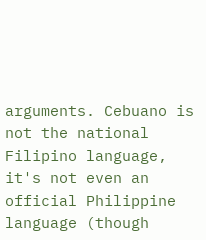arguments. Cebuano is not the national Filipino language, it's not even an official Philippine language (though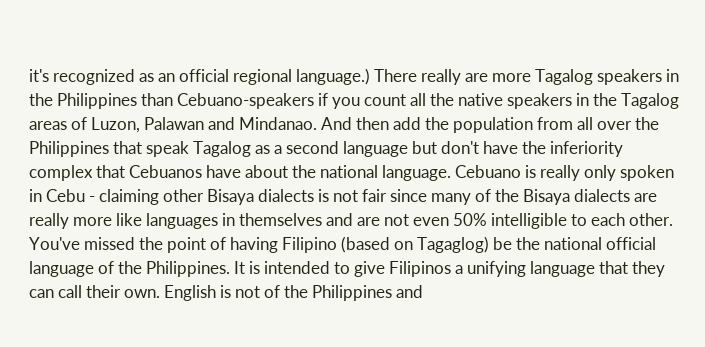it's recognized as an official regional language.) There really are more Tagalog speakers in the Philippines than Cebuano-speakers if you count all the native speakers in the Tagalog areas of Luzon, Palawan and Mindanao. And then add the population from all over the Philippines that speak Tagalog as a second language but don't have the inferiority complex that Cebuanos have about the national language. Cebuano is really only spoken in Cebu - claiming other Bisaya dialects is not fair since many of the Bisaya dialects are really more like languages in themselves and are not even 50% intelligible to each other. You've missed the point of having Filipino (based on Tagaglog) be the national official language of the Philippines. It is intended to give Filipinos a unifying language that they can call their own. English is not of the Philippines and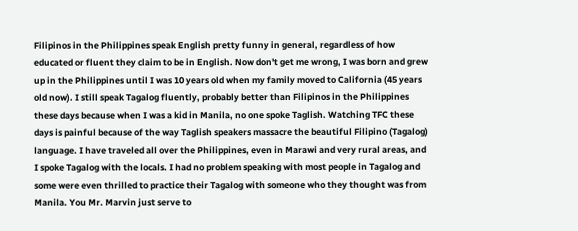Filipinos in the Philippines speak English pretty funny in general, regardless of how educated or fluent they claim to be in English. Now don't get me wrong, I was born and grew up in the Philippines until I was 10 years old when my family moved to California (45 years old now). I still speak Tagalog fluently, probably better than Filipinos in the Philippines these days because when I was a kid in Manila, no one spoke Taglish. Watching TFC these days is painful because of the way Taglish speakers massacre the beautiful Filipino (Tagalog) language. I have traveled all over the Philippines, even in Marawi and very rural areas, and I spoke Tagalog with the locals. I had no problem speaking with most people in Tagalog and some were even thrilled to practice their Tagalog with someone who they thought was from Manila. You Mr. Marvin just serve to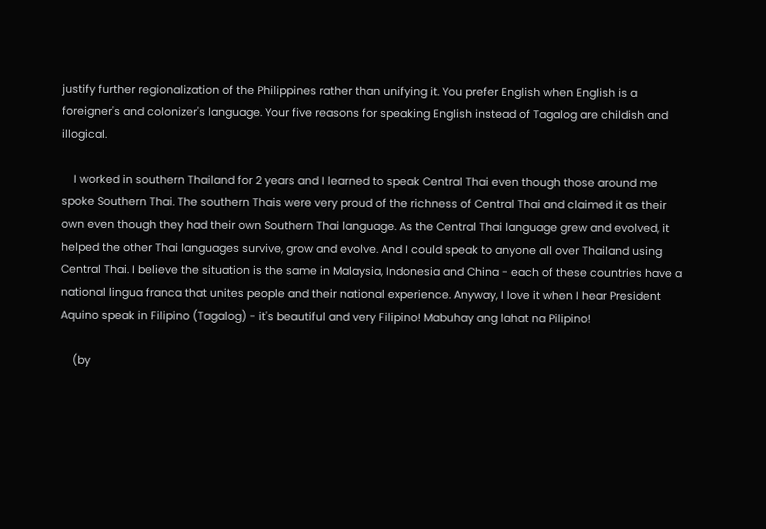justify further regionalization of the Philippines rather than unifying it. You prefer English when English is a foreigner's and colonizer's language. Your five reasons for speaking English instead of Tagalog are childish and illogical.

    I worked in southern Thailand for 2 years and I learned to speak Central Thai even though those around me spoke Southern Thai. The southern Thais were very proud of the richness of Central Thai and claimed it as their own even though they had their own Southern Thai language. As the Central Thai language grew and evolved, it helped the other Thai languages survive, grow and evolve. And I could speak to anyone all over Thailand using Central Thai. I believe the situation is the same in Malaysia, Indonesia and China - each of these countries have a national lingua franca that unites people and their national experience. Anyway, I love it when I hear President Aquino speak in Filipino (Tagalog) - it's beautiful and very Filipino! Mabuhay ang lahat na Pilipino!

    (by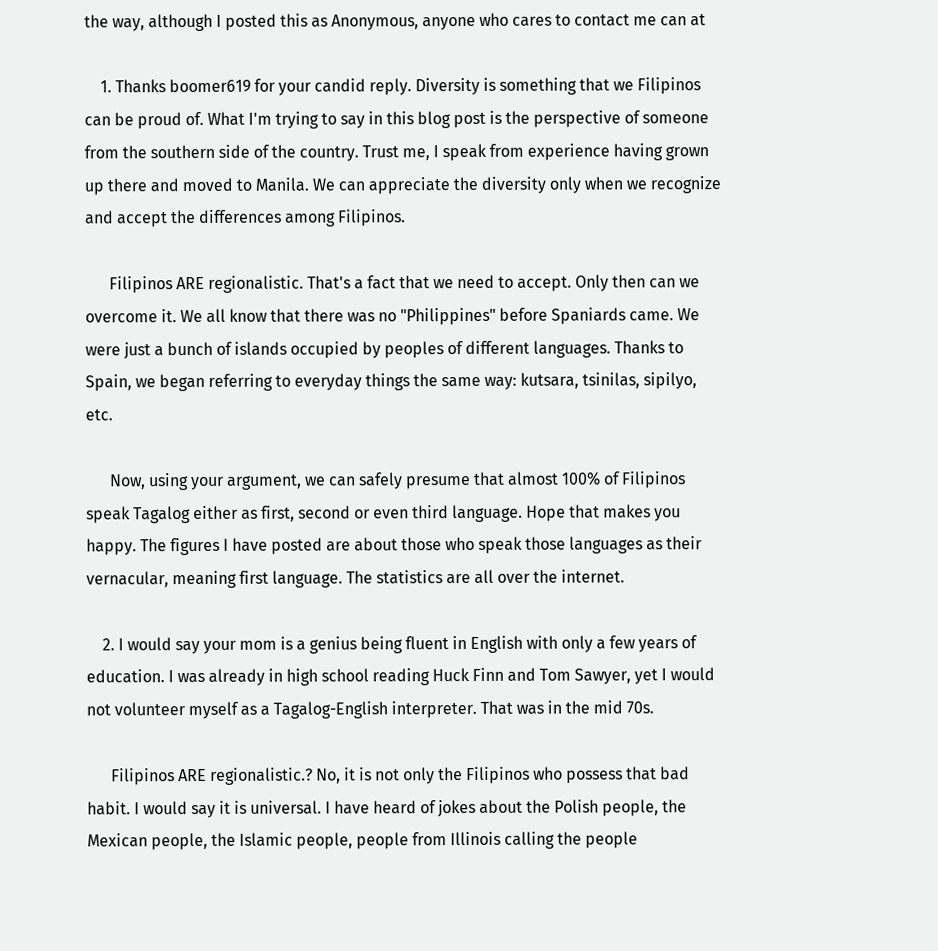the way, although I posted this as Anonymous, anyone who cares to contact me can at

    1. Thanks boomer619 for your candid reply. Diversity is something that we Filipinos can be proud of. What I'm trying to say in this blog post is the perspective of someone from the southern side of the country. Trust me, I speak from experience having grown up there and moved to Manila. We can appreciate the diversity only when we recognize and accept the differences among Filipinos.

      Filipinos ARE regionalistic. That's a fact that we need to accept. Only then can we overcome it. We all know that there was no "Philippines" before Spaniards came. We were just a bunch of islands occupied by peoples of different languages. Thanks to Spain, we began referring to everyday things the same way: kutsara, tsinilas, sipilyo, etc.

      Now, using your argument, we can safely presume that almost 100% of Filipinos speak Tagalog either as first, second or even third language. Hope that makes you happy. The figures I have posted are about those who speak those languages as their vernacular, meaning first language. The statistics are all over the internet.

    2. I would say your mom is a genius being fluent in English with only a few years of education. I was already in high school reading Huck Finn and Tom Sawyer, yet I would not volunteer myself as a Tagalog-English interpreter. That was in the mid 70s.

      Filipinos ARE regionalistic.? No, it is not only the Filipinos who possess that bad habit. I would say it is universal. I have heard of jokes about the Polish people, the Mexican people, the Islamic people, people from Illinois calling the people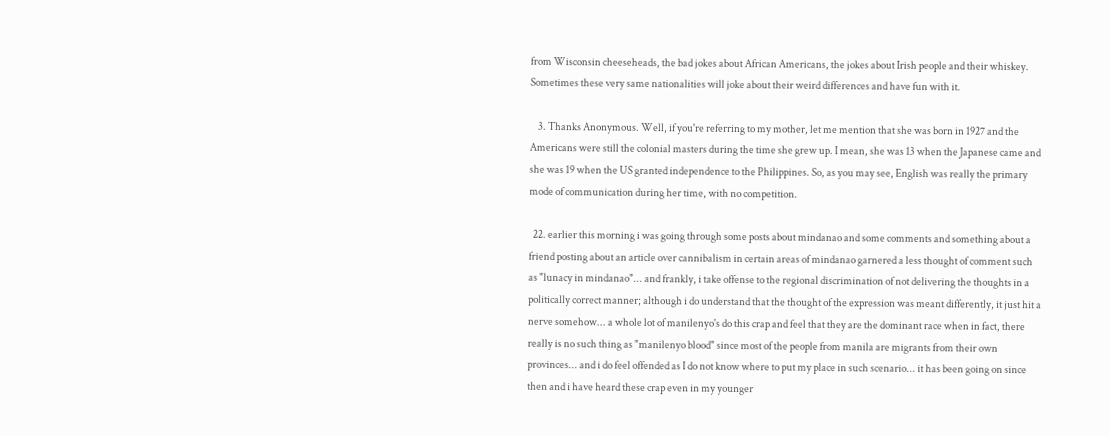from Wisconsin cheeseheads, the bad jokes about African Americans, the jokes about Irish people and their whiskey. Sometimes these very same nationalities will joke about their weird differences and have fun with it.

    3. Thanks Anonymous. Well, if you're referring to my mother, let me mention that she was born in 1927 and the Americans were still the colonial masters during the time she grew up. I mean, she was 13 when the Japanese came and she was 19 when the US granted independence to the Philippines. So, as you may see, English was really the primary mode of communication during her time, with no competition.

  22. earlier this morning i was going through some posts about mindanao and some comments and something about a friend posting about an article over cannibalism in certain areas of mindanao garnered a less thought of comment such as "lunacy in mindanao"... and frankly, i take offense to the regional discrimination of not delivering the thoughts in a politically correct manner; although i do understand that the thought of the expression was meant differently, it just hit a nerve somehow... a whole lot of manilenyo's do this crap and feel that they are the dominant race when in fact, there really is no such thing as "manilenyo blood" since most of the people from manila are migrants from their own provinces... and i do feel offended as I do not know where to put my place in such scenario... it has been going on since then and i have heard these crap even in my younger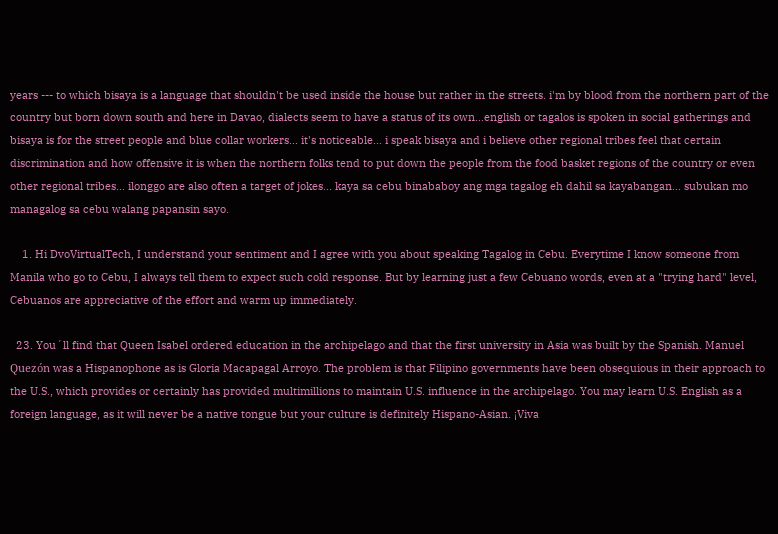years --- to which bisaya is a language that shouldn't be used inside the house but rather in the streets. i'm by blood from the northern part of the country but born down south and here in Davao, dialects seem to have a status of its own...english or tagalos is spoken in social gatherings and bisaya is for the street people and blue collar workers... it's noticeable... i speak bisaya and i believe other regional tribes feel that certain discrimination and how offensive it is when the northern folks tend to put down the people from the food basket regions of the country or even other regional tribes... ilonggo are also often a target of jokes... kaya sa cebu binababoy ang mga tagalog eh dahil sa kayabangan... subukan mo managalog sa cebu walang papansin sayo.

    1. Hi DvoVirtualTech, I understand your sentiment and I agree with you about speaking Tagalog in Cebu. Everytime I know someone from Manila who go to Cebu, I always tell them to expect such cold response. But by learning just a few Cebuano words, even at a "trying hard" level, Cebuanos are appreciative of the effort and warm up immediately.

  23. You´ll find that Queen Isabel ordered education in the archipelago and that the first university in Asia was built by the Spanish. Manuel Quezón was a Hispanophone as is Gloria Macapagal Arroyo. The problem is that Filipino governments have been obsequious in their approach to the U.S., which provides or certainly has provided multimillions to maintain U.S. influence in the archipelago. You may learn U.S. English as a foreign language, as it will never be a native tongue but your culture is definitely Hispano-Asian. ¡Viva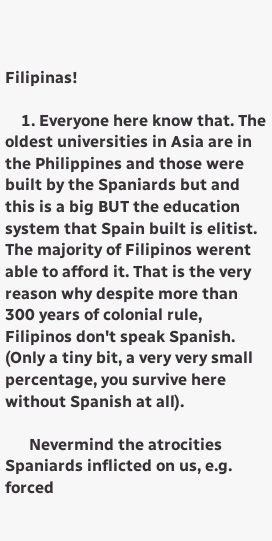Filipinas!

    1. Everyone here know that. The oldest universities in Asia are in the Philippines and those were built by the Spaniards but and this is a big BUT the education system that Spain built is elitist. The majority of Filipinos werent able to afford it. That is the very reason why despite more than 300 years of colonial rule, Filipinos don't speak Spanish. (Only a tiny bit, a very very small percentage, you survive here without Spanish at all).

      Nevermind the atrocities Spaniards inflicted on us, e.g. forced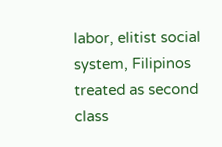labor, elitist social system, Filipinos treated as second class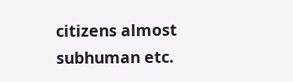citizens almost subhuman etc.